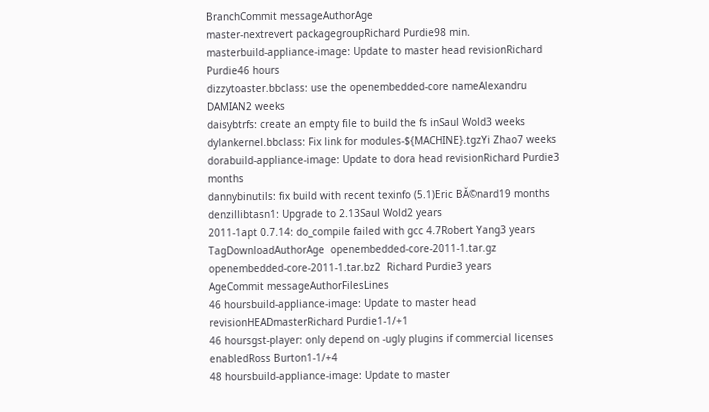BranchCommit messageAuthorAge
master-nextrevert packagegroupRichard Purdie98 min.
masterbuild-appliance-image: Update to master head revisionRichard Purdie46 hours
dizzytoaster.bbclass: use the openembedded-core nameAlexandru DAMIAN2 weeks
daisybtrfs: create an empty file to build the fs inSaul Wold3 weeks
dylankernel.bbclass: Fix link for modules-${MACHINE}.tgzYi Zhao7 weeks
dorabuild-appliance-image: Update to dora head revisionRichard Purdie3 months
dannybinutils: fix build with recent texinfo (5.1)Eric BĂ©nard19 months
denzillibtasn1: Upgrade to 2.13Saul Wold2 years
2011-1apt 0.7.14: do_compile failed with gcc 4.7Robert Yang3 years
TagDownloadAuthorAge  openembedded-core-2011-1.tar.gz  openembedded-core-2011-1.tar.bz2  Richard Purdie3 years
AgeCommit messageAuthorFilesLines
46 hoursbuild-appliance-image: Update to master head revisionHEADmasterRichard Purdie1-1/+1
46 hoursgst-player: only depend on -ugly plugins if commercial licenses enabledRoss Burton1-1/+4
48 hoursbuild-appliance-image: Update to master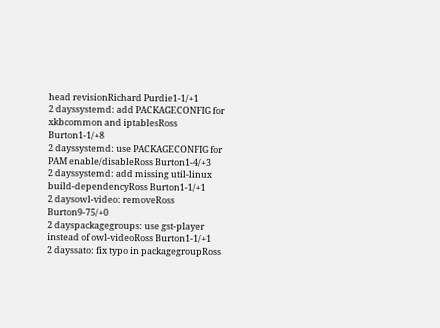head revisionRichard Purdie1-1/+1
2 dayssystemd: add PACKAGECONFIG for xkbcommon and iptablesRoss Burton1-1/+8
2 dayssystemd: use PACKAGECONFIG for PAM enable/disableRoss Burton1-4/+3
2 dayssystemd: add missing util-linux build-dependencyRoss Burton1-1/+1
2 daysowl-video: removeRoss Burton9-75/+0
2 dayspackagegroups: use gst-player instead of owl-videoRoss Burton1-1/+1
2 dayssato: fix typo in packagegroupRoss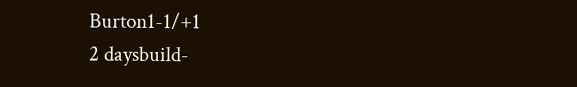Burton1-1/+1
2 daysbuild-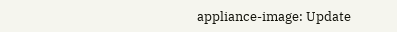appliance-image: Update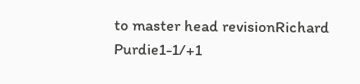to master head revisionRichard Purdie1-1/+1